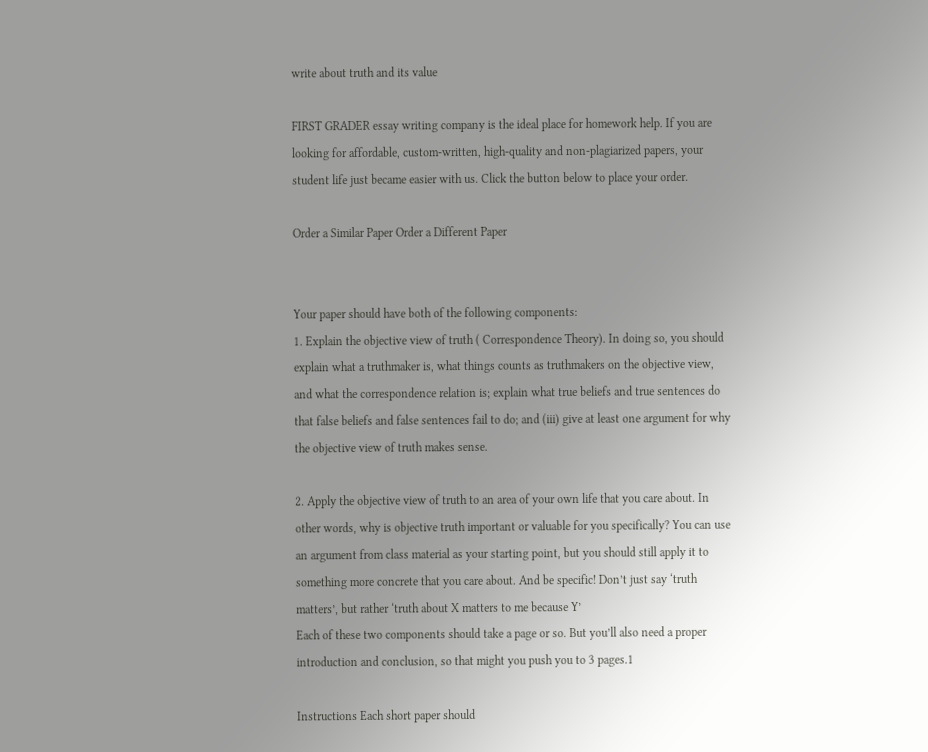write about truth and its value

FIRST GRADER essay writing company is the ideal place for homework help. If you are looking for affordable, custom-written, high-quality and non-plagiarized papers, your student life just became easier with us. Click the button below to place your order.

Order a Similar Paper Order a Different Paper


Your paper should have both of the following components:
1. Explain the objective view of truth ( Correspondence Theory). In doing so, you should explain what a truthmaker is, what things counts as truthmakers on the objective view, and what the correspondence relation is; explain what true beliefs and true sentences do that false beliefs and false sentences fail to do; and (iii) give at least one argument for why the objective view of truth makes sense.

2. Apply the objective view of truth to an area of your own life that you care about. In other words, why is objective truth important or valuable for you specifically? You can use an argument from class material as your starting point, but you should still apply it to something more concrete that you care about. And be specific! Don’t just say ‘truth matters’, but rather ‘truth about X matters to me because Y’
Each of these two components should take a page or so. But you’ll also need a proper introduction and conclusion, so that might you push you to 3 pages.1

Instructions Each short paper should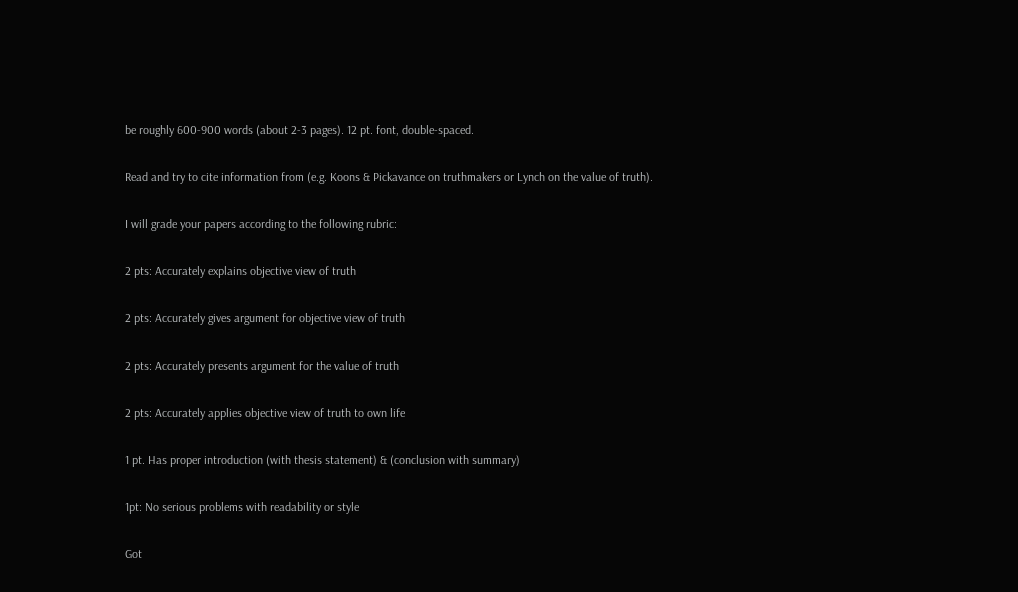be roughly 600-900 words (about 2-3 pages). 12 pt. font, double-spaced.

Read and try to cite information from (e.g. Koons & Pickavance on truthmakers or Lynch on the value of truth).

I will grade your papers according to the following rubric:

2 pts: Accurately explains objective view of truth

2 pts: Accurately gives argument for objective view of truth

2 pts: Accurately presents argument for the value of truth

2 pts: Accurately applies objective view of truth to own life

1 pt. Has proper introduction (with thesis statement) & (conclusion with summary)

1pt: No serious problems with readability or style

Got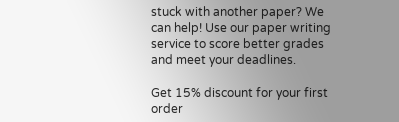stuck with another paper? We can help! Use our paper writing service to score better grades and meet your deadlines.

Get 15% discount for your first order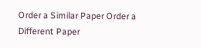Order a Similar Paper Order a Different Paper